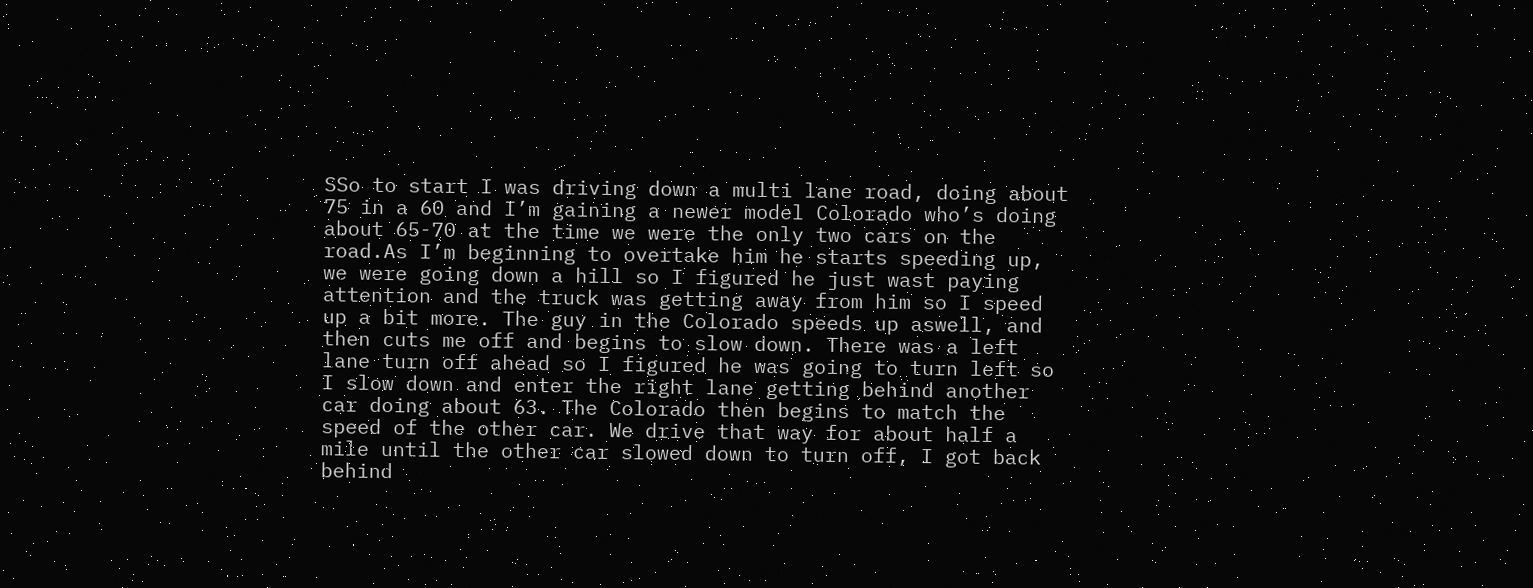SSo to start I was driving down a multi lane road, doing about 75 in a 60 and I’m gaining a newer model Colorado who’s doing about 65-70 at the time we were the only two cars on the road.As I’m beginning to overtake him he starts speeding up, we were going down a hill so I figured he just wast paying attention and the truck was getting away from him so I speed up a bit more. The guy in the Colorado speeds up aswell, and then cuts me off and begins to slow down. There was a left lane turn off ahead so I figured he was going to turn left so I slow down and enter the right lane getting behind another car doing about 63. The Colorado then begins to match the speed of the other car. We drive that way for about half a mile until the other car slowed down to turn off, I got back behind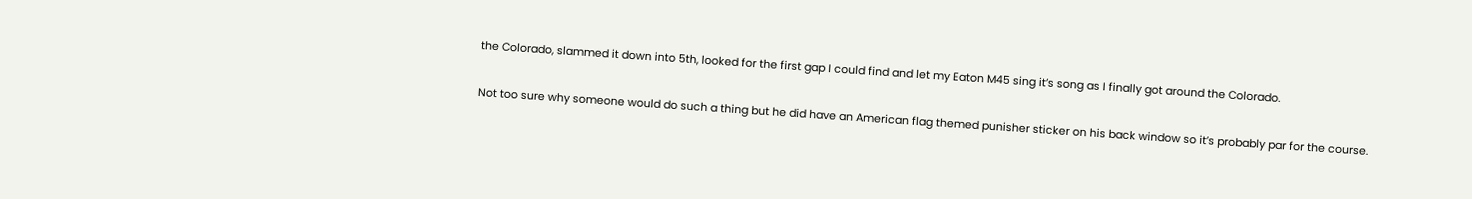the Colorado, slammed it down into 5th, looked for the first gap I could find and let my Eaton M45 sing it’s song as I finally got around the Colorado.

Not too sure why someone would do such a thing but he did have an American flag themed punisher sticker on his back window so it’s probably par for the course.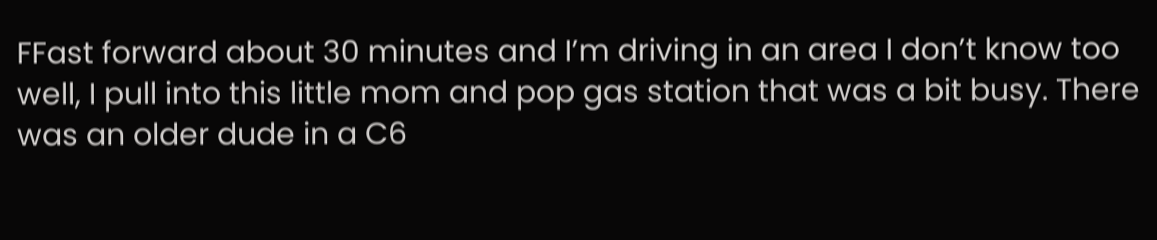FFast forward about 30 minutes and I’m driving in an area I don’t know too well, I pull into this little mom and pop gas station that was a bit busy. There was an older dude in a C6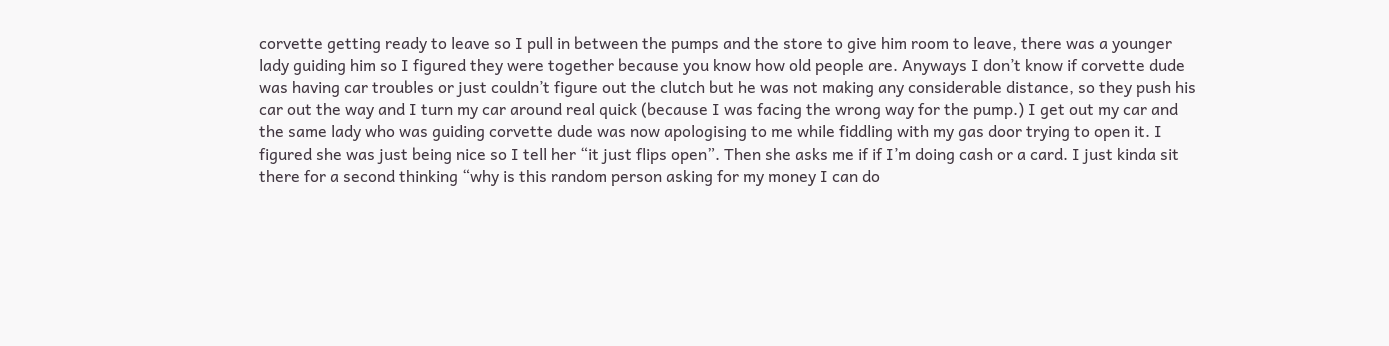corvette getting ready to leave so I pull in between the pumps and the store to give him room to leave, there was a younger lady guiding him so I figured they were together because you know how old people are. Anyways I don’t know if corvette dude was having car troubles or just couldn’t figure out the clutch but he was not making any considerable distance, so they push his car out the way and I turn my car around real quick (because I was facing the wrong way for the pump.) I get out my car and the same lady who was guiding corvette dude was now apologising to me while fiddling with my gas door trying to open it. I figured she was just being nice so I tell her “it just flips open”. Then she asks me if if I’m doing cash or a card. I just kinda sit there for a second thinking “why is this random person asking for my money I can do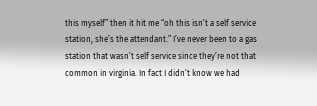this myself” then it hit me “oh this isn’t a self service station, she’s the attendant.” I’ve never been to a gas station that wasn’t self service since they’re not that common in virginia. In fact I didn’t know we had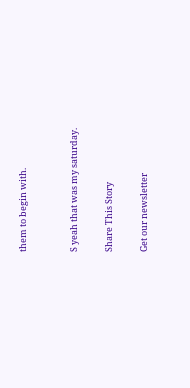them to begin with.


S yeah that was my saturday.

Share This Story

Get our newsletter